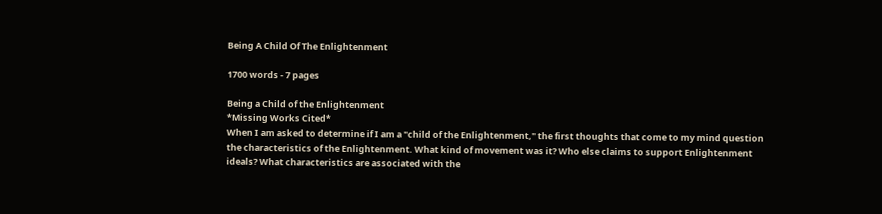Being A Child Of The Enlightenment

1700 words - 7 pages

Being a Child of the Enlightenment
*Missing Works Cited*
When I am asked to determine if I am a "child of the Enlightenment," the first thoughts that come to my mind question the characteristics of the Enlightenment. What kind of movement was it? Who else claims to support Enlightenment ideals? What characteristics are associated with the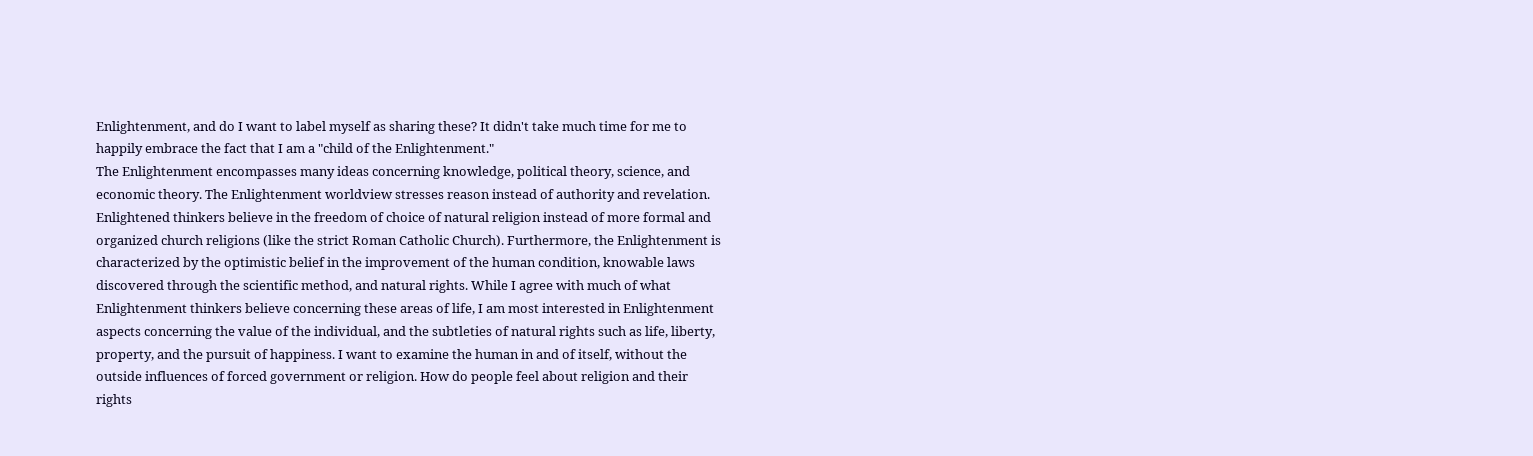Enlightenment, and do I want to label myself as sharing these? It didn't take much time for me to happily embrace the fact that I am a "child of the Enlightenment."
The Enlightenment encompasses many ideas concerning knowledge, political theory, science, and economic theory. The Enlightenment worldview stresses reason instead of authority and revelation. Enlightened thinkers believe in the freedom of choice of natural religion instead of more formal and organized church religions (like the strict Roman Catholic Church). Furthermore, the Enlightenment is characterized by the optimistic belief in the improvement of the human condition, knowable laws discovered through the scientific method, and natural rights. While I agree with much of what Enlightenment thinkers believe concerning these areas of life, I am most interested in Enlightenment aspects concerning the value of the individual, and the subtleties of natural rights such as life, liberty, property, and the pursuit of happiness. I want to examine the human in and of itself, without the outside influences of forced government or religion. How do people feel about religion and their rights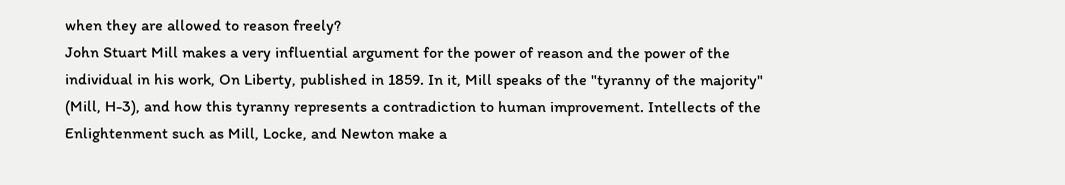when they are allowed to reason freely?
John Stuart Mill makes a very influential argument for the power of reason and the power of the individual in his work, On Liberty, published in 1859. In it, Mill speaks of the "tyranny of the majority" (Mill, H-3), and how this tyranny represents a contradiction to human improvement. Intellects of the Enlightenment such as Mill, Locke, and Newton make a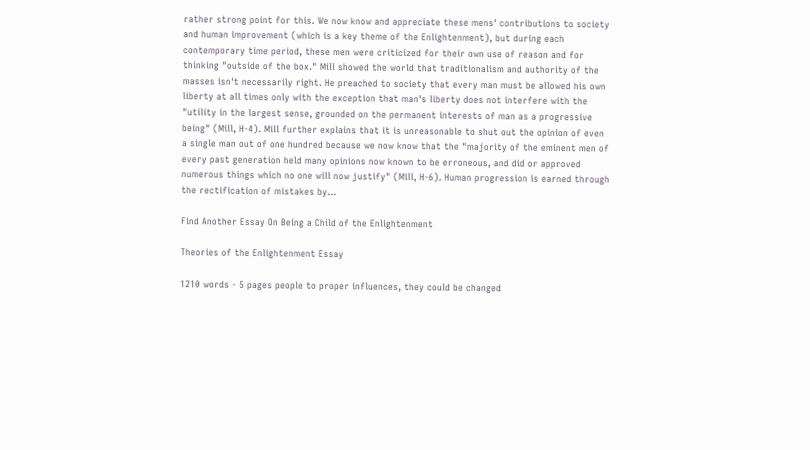rather strong point for this. We now know and appreciate these mens' contributions to society and human improvement (which is a key theme of the Enlightenment), but during each contemporary time period, these men were criticized for their own use of reason and for thinking "outside of the box." Mill showed the world that traditionalism and authority of the masses isn't necessarily right. He preached to society that every man must be allowed his own liberty at all times only with the exception that man's liberty does not interfere with the "utility in the largest sense, grounded on the permanent interests of man as a progressive being" (Mill, H-4). Mill further explains that it is unreasonable to shut out the opinion of even a single man out of one hundred because we now know that the "majority of the eminent men of every past generation held many opinions now known to be erroneous, and did or approved numerous things which no one will now justify" (Mill, H-6). Human progression is earned through the rectification of mistakes by...

Find Another Essay On Being a Child of the Enlightenment

Theories of the Enlightenment Essay

1210 words - 5 pages people to proper influences, they could be changed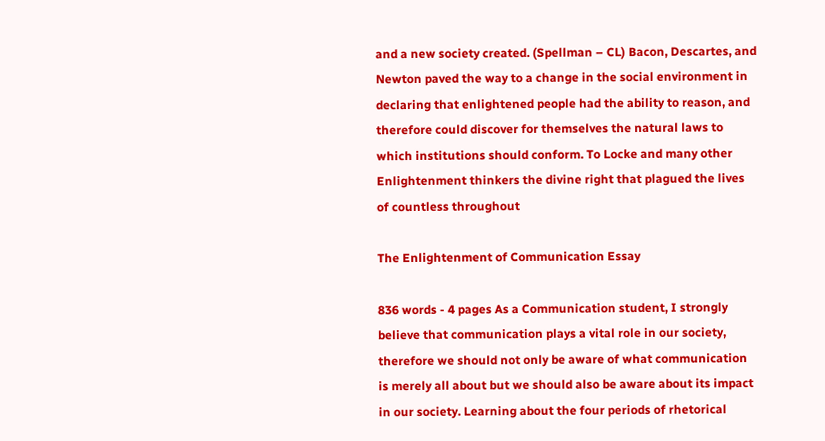and a new society created. (Spellman – CL) Bacon, Descartes, and Newton paved the way to a change in the social environment in declaring that enlightened people had the ability to reason, and therefore could discover for themselves the natural laws to which institutions should conform. To Locke and many other Enlightenment thinkers the divine right that plagued the lives of countless throughout

The Enlightenment of Communication Essay

836 words - 4 pages As a Communication student, I strongly believe that communication plays a vital role in our society, therefore we should not only be aware of what communication is merely all about but we should also be aware about its impact in our society. Learning about the four periods of rhetorical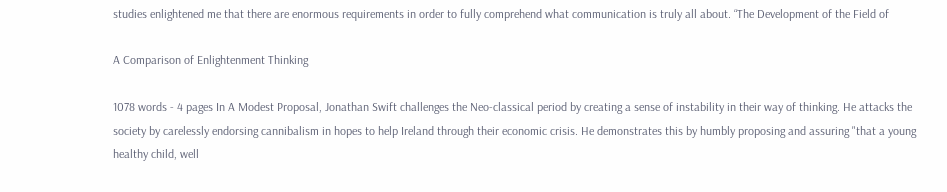studies enlightened me that there are enormous requirements in order to fully comprehend what communication is truly all about. “The Development of the Field of

A Comparison of Enlightenment Thinking

1078 words - 4 pages In A Modest Proposal, Jonathan Swift challenges the Neo-classical period by creating a sense of instability in their way of thinking. He attacks the society by carelessly endorsing cannibalism in hopes to help Ireland through their economic crisis. He demonstrates this by humbly proposing and assuring "that a young healthy child, well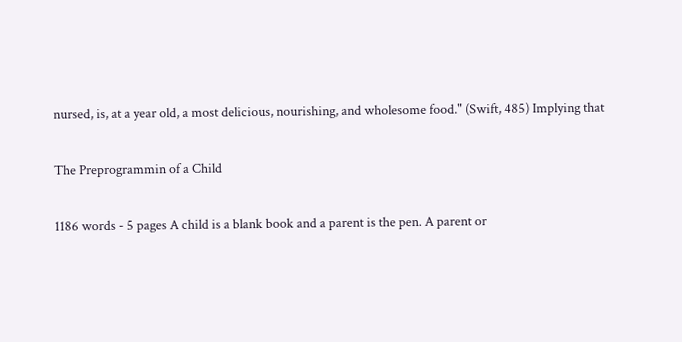nursed, is, at a year old, a most delicious, nourishing, and wholesome food." (Swift, 485) Implying that

The Preprogrammin of a Child

1186 words - 5 pages A child is a blank book and a parent is the pen. A parent or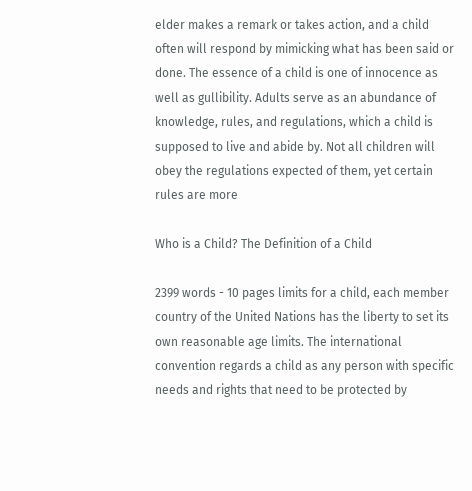elder makes a remark or takes action, and a child often will respond by mimicking what has been said or done. The essence of a child is one of innocence as well as gullibility. Adults serve as an abundance of knowledge, rules, and regulations, which a child is supposed to live and abide by. Not all children will obey the regulations expected of them, yet certain rules are more

Who is a Child? The Definition of a Child

2399 words - 10 pages limits for a child, each member country of the United Nations has the liberty to set its own reasonable age limits. The international convention regards a child as any person with specific needs and rights that need to be protected by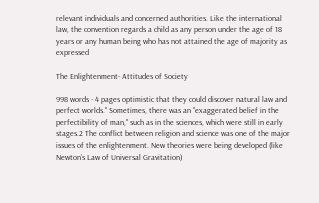relevant individuals and concerned authorities. Like the international law, the convention regards a child as any person under the age of 18 years or any human being who has not attained the age of majority as expressed

The Enlightenment- Attitudes of Society

998 words - 4 pages optimistic that they could discover natural law and perfect worlds." Sometimes, there was an "exaggerated belief in the perfectibility of man," such as in the sciences, which were still in early stages.2 The conflict between religion and science was one of the major issues of the enlightenment. New theories were being developed (like Newton’s Law of Universal Gravitation)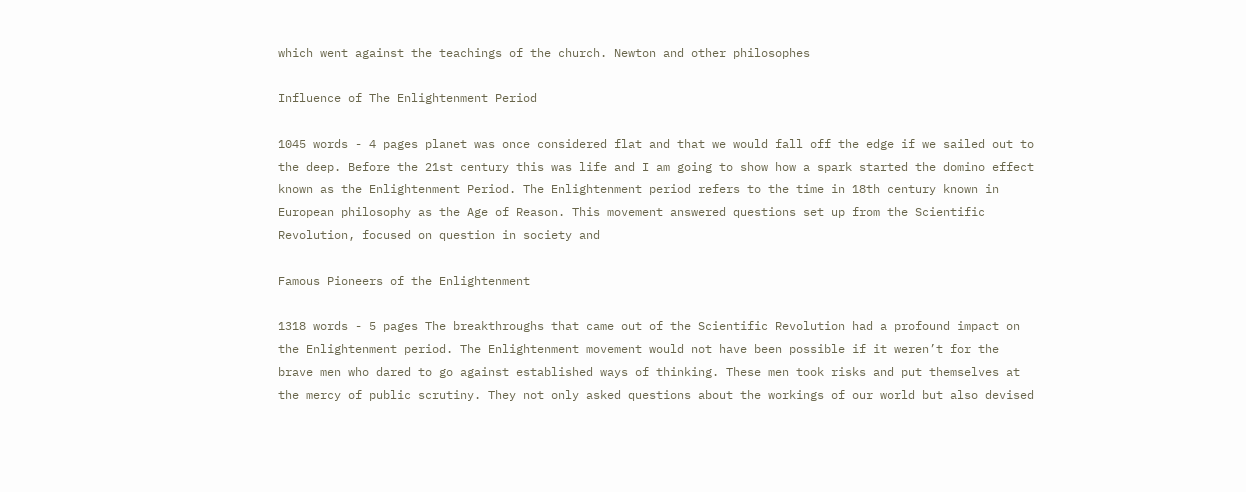which went against the teachings of the church. Newton and other philosophes

Influence of The Enlightenment Period

1045 words - 4 pages planet was once considered flat and that we would fall off the edge if we sailed out to the deep. Before the 21st century this was life and I am going to show how a spark started the domino effect known as the Enlightenment Period. The Enlightenment period refers to the time in 18th century known in European philosophy as the Age of Reason. This movement answered questions set up from the Scientific Revolution, focused on question in society and

Famous Pioneers of the Enlightenment

1318 words - 5 pages The breakthroughs that came out of the Scientific Revolution had a profound impact on the Enlightenment period. The Enlightenment movement would not have been possible if it weren’t for the brave men who dared to go against established ways of thinking. These men took risks and put themselves at the mercy of public scrutiny. They not only asked questions about the workings of our world but also devised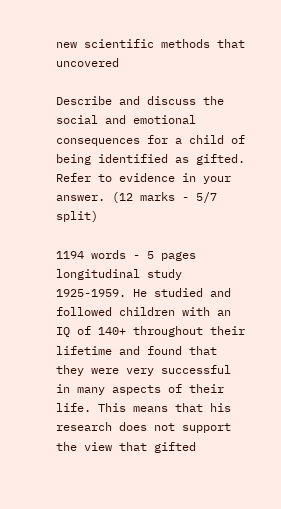new scientific methods that uncovered

Describe and discuss the social and emotional consequences for a child of being identified as gifted. Refer to evidence in your answer. (12 marks - 5/7 split)

1194 words - 5 pages longitudinal study 1925-1959. He studied and followed children with an IQ of 140+ throughout their lifetime and found that they were very successful in many aspects of their life. This means that his research does not support the view that gifted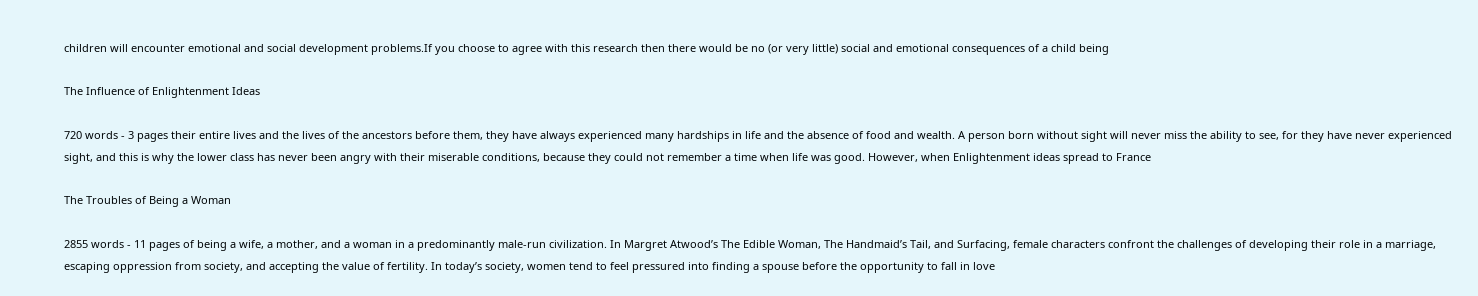children will encounter emotional and social development problems.If you choose to agree with this research then there would be no (or very little) social and emotional consequences of a child being

The Influence of Enlightenment Ideas

720 words - 3 pages their entire lives and the lives of the ancestors before them, they have always experienced many hardships in life and the absence of food and wealth. A person born without sight will never miss the ability to see, for they have never experienced sight, and this is why the lower class has never been angry with their miserable conditions, because they could not remember a time when life was good. However, when Enlightenment ideas spread to France

The Troubles of Being a Woman

2855 words - 11 pages of being a wife, a mother, and a woman in a predominantly male-run civilization. In Margret Atwood’s The Edible Woman, The Handmaid’s Tail, and Surfacing, female characters confront the challenges of developing their role in a marriage, escaping oppression from society, and accepting the value of fertility. In today’s society, women tend to feel pressured into finding a spouse before the opportunity to fall in love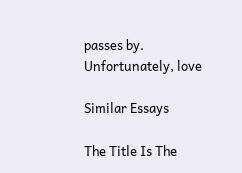passes by. Unfortunately, love

Similar Essays

The Title Is The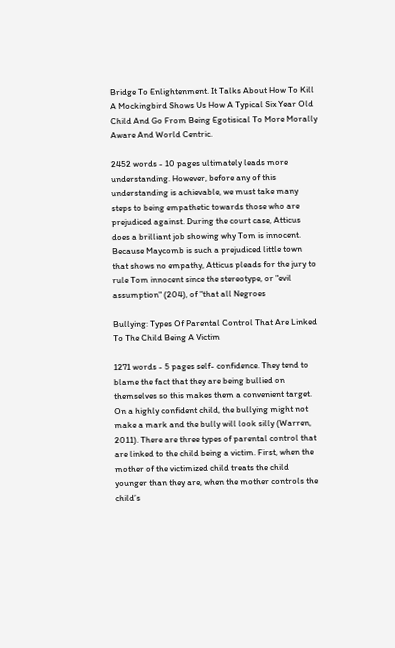Bridge To Enlightenment. It Talks About How To Kill A Mockingbird Shows Us How A Typical Six Year Old Child And Go From Being Egotisical To More Morally Aware And World Centric.

2452 words - 10 pages ultimately leads more understanding. However, before any of this understanding is achievable, we must take many steps to being empathetic towards those who are prejudiced against. During the court case, Atticus does a brilliant job showing why Tom is innocent. Because Maycomb is such a prejudiced little town that shows no empathy, Atticus pleads for the jury to rule Tom innocent since the stereotype, or "evil assumption" (204), of "that all Negroes

Bullying: Types Of Parental Control That Are Linked To The Child Being A Victim

1271 words - 5 pages self- confidence. They tend to blame the fact that they are being bullied on themselves so this makes them a convenient target. On a highly confident child, the bullying might not make a mark and the bully will look silly (Warren, 2011). There are three types of parental control that are linked to the child being a victim. First, when the mother of the victimized child treats the child younger than they are, when the mother controls the child’s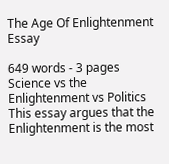The Age Of Enlightenment Essay

649 words - 3 pages Science vs the Enlightenment vs Politics This essay argues that the Enlightenment is the most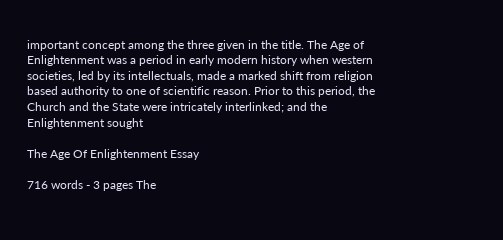important concept among the three given in the title. The Age of Enlightenment was a period in early modern history when western societies, led by its intellectuals, made a marked shift from religion based authority to one of scientific reason. Prior to this period, the Church and the State were intricately interlinked; and the Enlightenment sought

The Age Of Enlightenment Essay

716 words - 3 pages The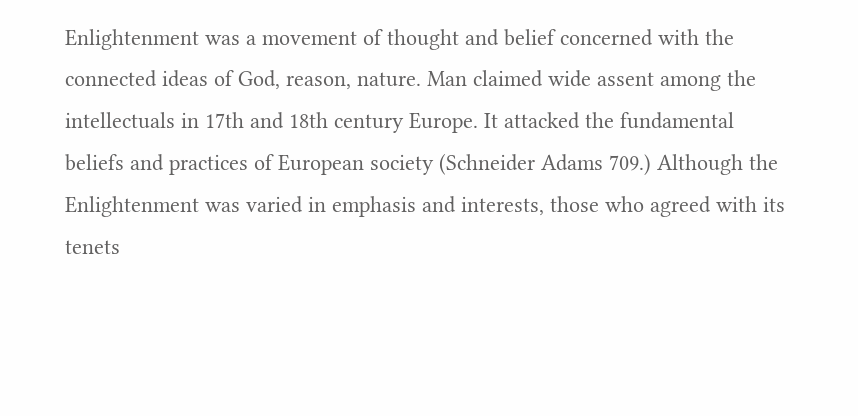Enlightenment was a movement of thought and belief concerned with the connected ideas of God, reason, nature. Man claimed wide assent among the intellectuals in 17th and 18th century Europe. It attacked the fundamental beliefs and practices of European society (Schneider Adams 709.) Although the Enlightenment was varied in emphasis and interests, those who agreed with its tenets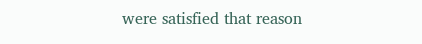were satisfied that reason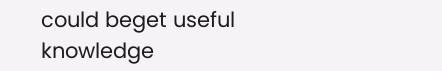could beget useful knowledge